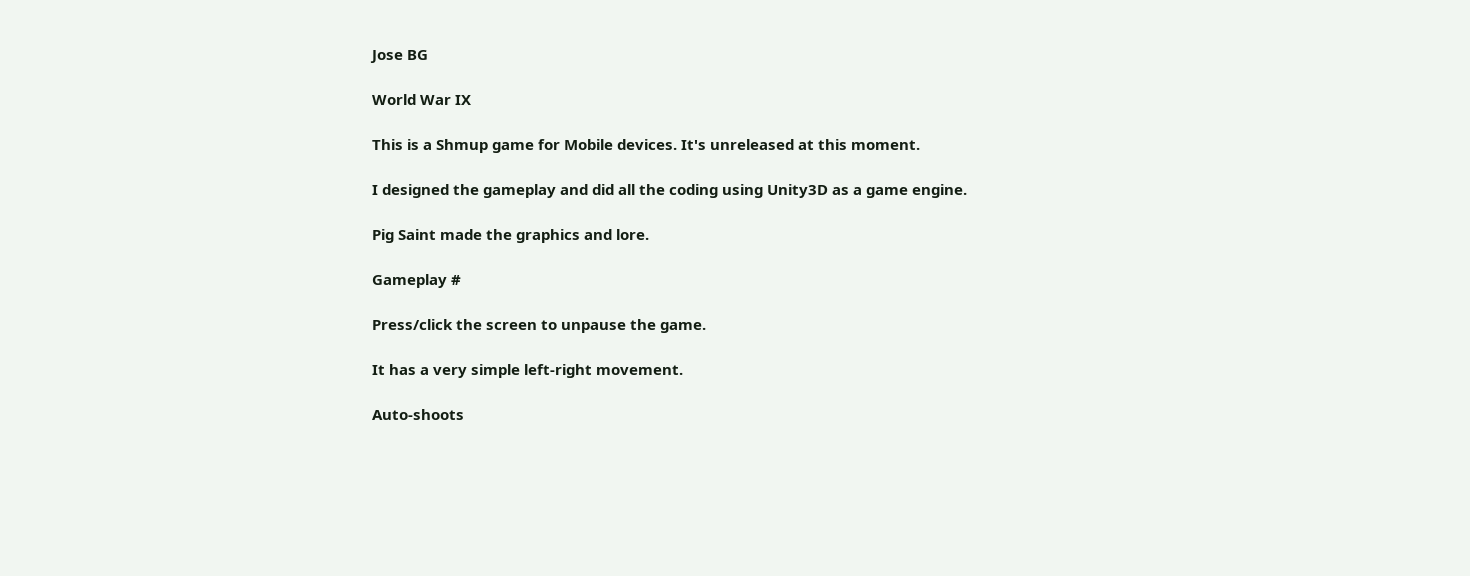Jose BG

World War IX

This is a Shmup game for Mobile devices. It's unreleased at this moment.

I designed the gameplay and did all the coding using Unity3D as a game engine.

Pig Saint made the graphics and lore.

Gameplay #

Press/click the screen to unpause the game.

It has a very simple left-right movement.

Auto-shoots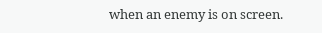when an enemy is on screen.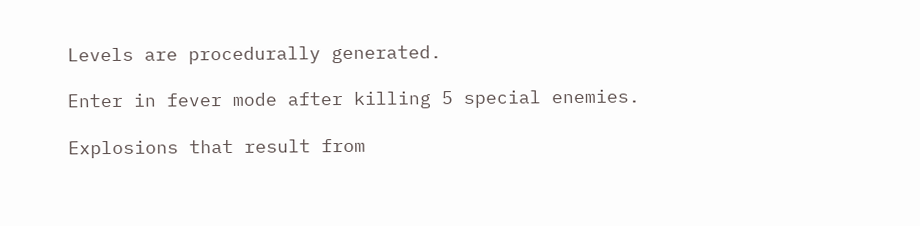Levels are procedurally generated.

Enter in fever mode after killing 5 special enemies.

Explosions that result from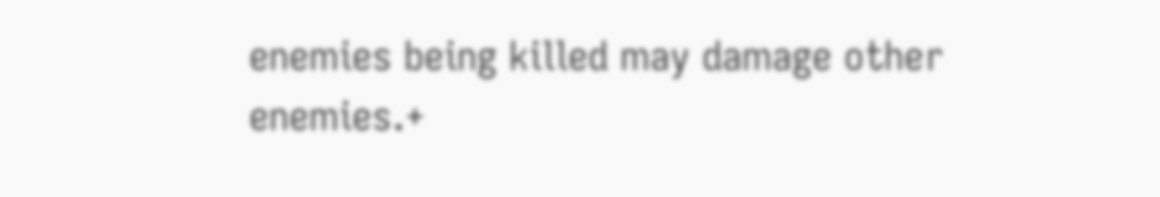enemies being killed may damage other enemies.+